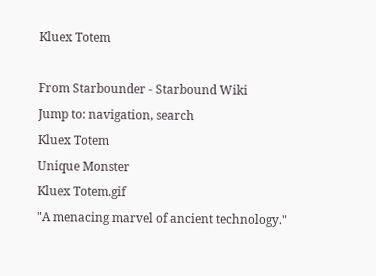Kluex Totem

From Starbounder - Starbound Wiki
Jump to: navigation, search
Kluex Totem
Unique Monster
Kluex Totem.gif
"A menacing marvel of ancient technology."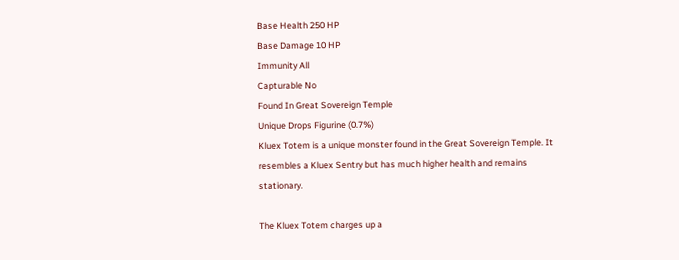Base Health 250 HP
Base Damage 10 HP
Immunity All
Capturable No
Found In Great Sovereign Temple
Unique Drops Figurine (0.7%)
Kluex Totem is a unique monster found in the Great Sovereign Temple. It resembles a Kluex Sentry but has much higher health and remains stationary.

The Kluex Totem charges up a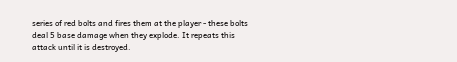series of red bolts and fires them at the player - these bolts deal 5 base damage when they explode. It repeats this attack until it is destroyed.